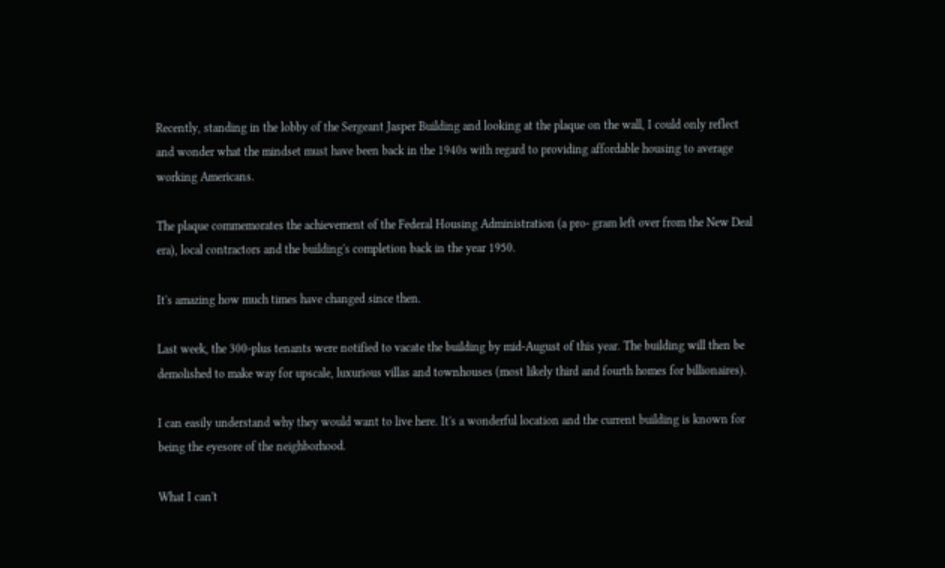Recently, standing in the lobby of the Sergeant Jasper Building and looking at the plaque on the wall, I could only reflect and wonder what the mindset must have been back in the 1940s with regard to providing affordable housing to average working Americans.

The plaque commemorates the achievement of the Federal Housing Administration (a pro- gram left over from the New Deal era), local contractors and the building's completion back in the year 1950.

It's amazing how much times have changed since then.

Last week, the 300-plus tenants were notified to vacate the building by mid-August of this year. The building will then be demolished to make way for upscale, luxurious villas and townhouses (most likely third and fourth homes for billionaires).

I can easily understand why they would want to live here. It's a wonderful location and the current building is known for being the eyesore of the neighborhood.

What I can't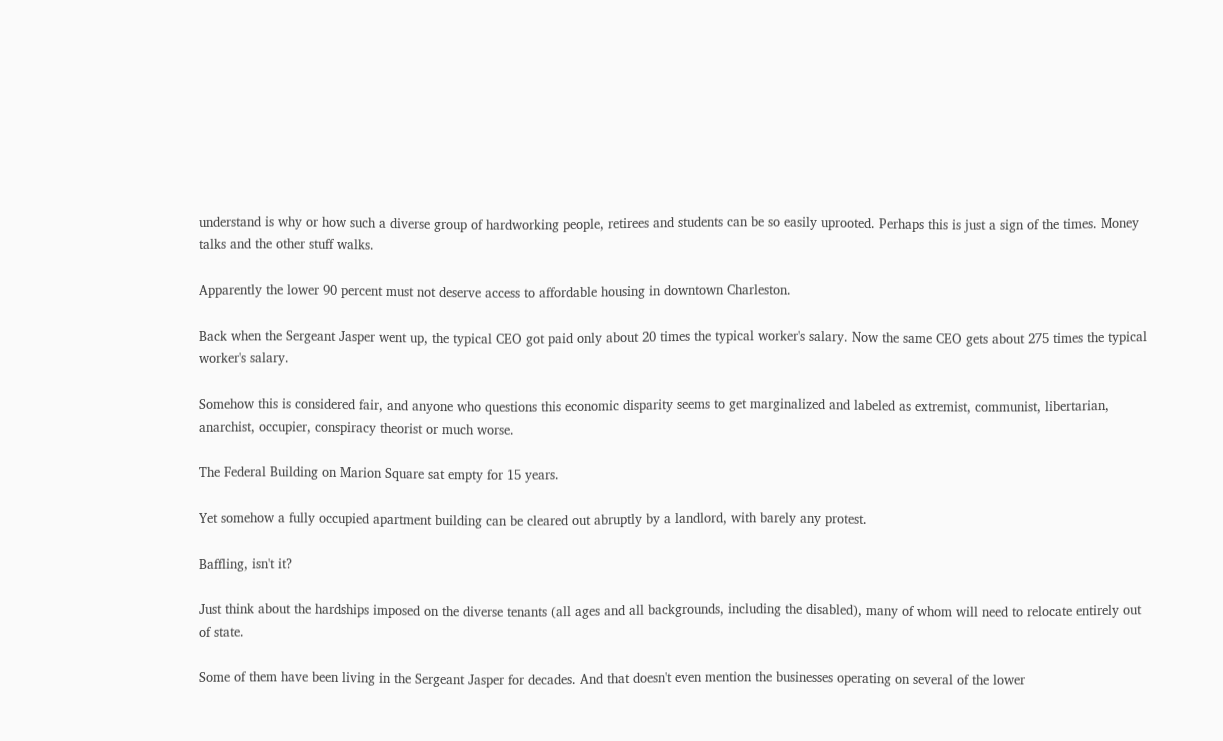understand is why or how such a diverse group of hardworking people, retirees and students can be so easily uprooted. Perhaps this is just a sign of the times. Money talks and the other stuff walks.

Apparently the lower 90 percent must not deserve access to affordable housing in downtown Charleston.

Back when the Sergeant Jasper went up, the typical CEO got paid only about 20 times the typical worker's salary. Now the same CEO gets about 275 times the typical worker's salary.

Somehow this is considered fair, and anyone who questions this economic disparity seems to get marginalized and labeled as extremist, communist, libertarian, anarchist, occupier, conspiracy theorist or much worse.

The Federal Building on Marion Square sat empty for 15 years.

Yet somehow a fully occupied apartment building can be cleared out abruptly by a landlord, with barely any protest.

Baffling, isn't it?

Just think about the hardships imposed on the diverse tenants (all ages and all backgrounds, including the disabled), many of whom will need to relocate entirely out of state.

Some of them have been living in the Sergeant Jasper for decades. And that doesn't even mention the businesses operating on several of the lower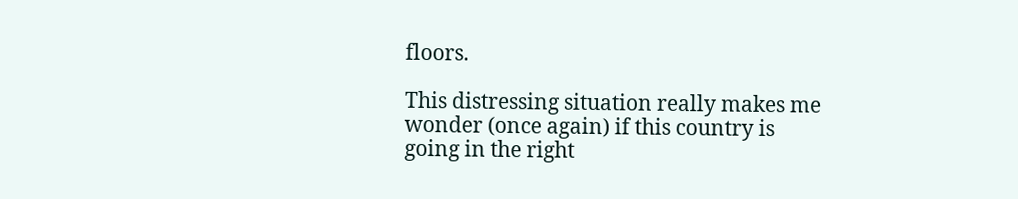floors.

This distressing situation really makes me wonder (once again) if this country is going in the right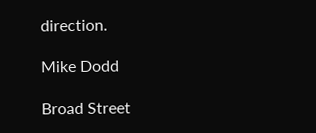direction.

Mike Dodd

Broad Street